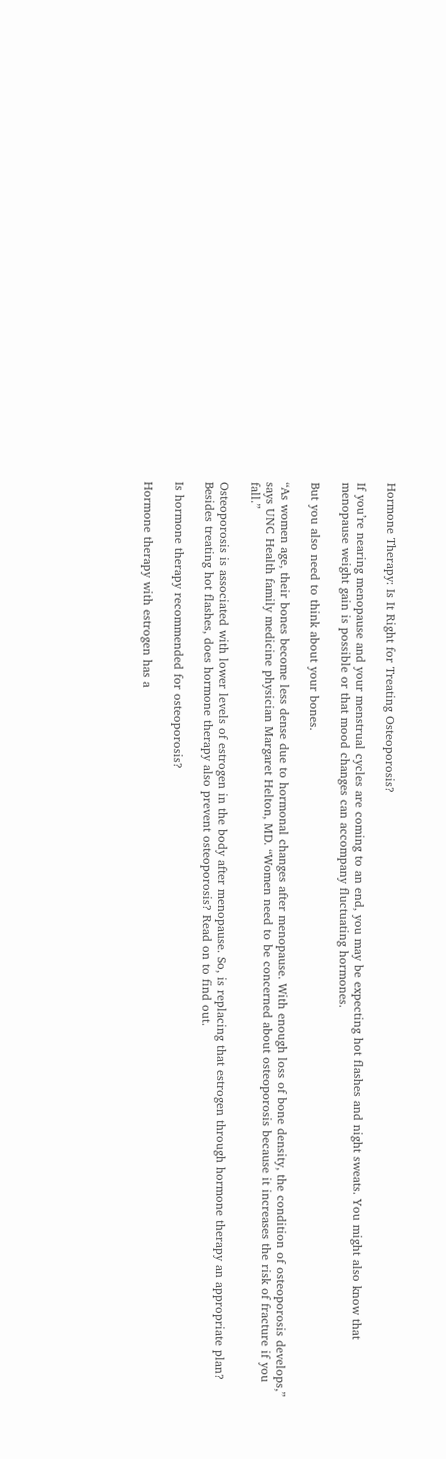Hormone Therapy: Is It Right for Treating Osteoporosis?

If you’re nearing menopause and your menstrual cycles are coming to an end, you may be expecting hot flashes and night sweats. You might also know that menopause weight gain is possible or that mood changes can accompany fluctuating hormones.

But you also need to think about your bones.

“As women age, their bones become less dense due to hormonal changes after menopause. With enough loss of bone density, the condition of osteoporosis develops,” says UNC Health family medicine physician Margaret Helton, MD. “Women need to be concerned about osteoporosis because it increases the risk of fracture if you fall.”

Osteoporosis is associated with lower levels of estrogen in the body after menopause. So, is replacing that estrogen through hormone therapy an appropriate plan? Besides treating hot flashes, does hormone therapy also prevent osteoporosis? Read on to find out.

Is hormone therapy recommended for osteoporosis?

Hormone therapy with estrogen has a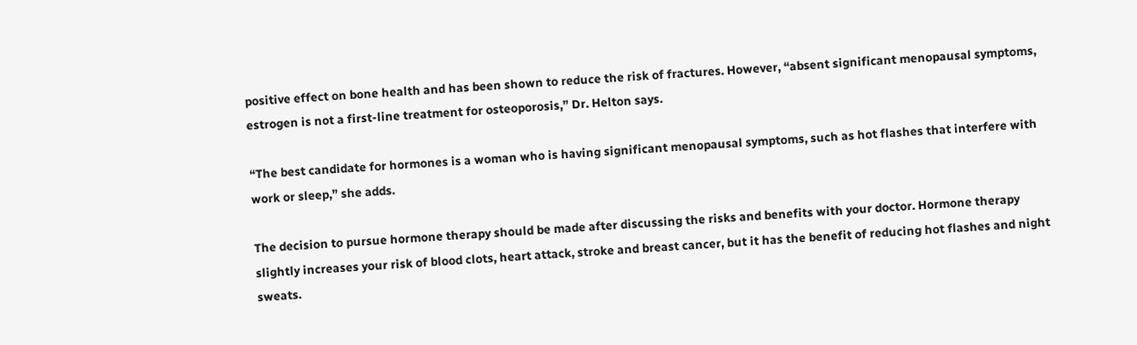positive effect on bone health and has been shown to reduce the risk of fractures. However, “absent significant menopausal symptoms, estrogen is not a first-line treatment for osteoporosis,” Dr. Helton says.

“The best candidate for hormones is a woman who is having significant menopausal symptoms, such as hot flashes that interfere with work or sleep,” she adds.

The decision to pursue hormone therapy should be made after discussing the risks and benefits with your doctor. Hormone therapy slightly increases your risk of blood clots, heart attack, stroke and breast cancer, but it has the benefit of reducing hot flashes and night sweats.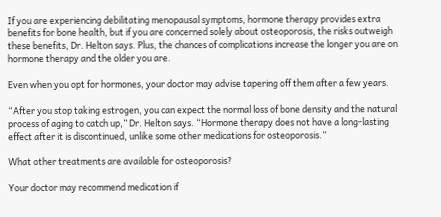If you are experiencing debilitating menopausal symptoms, hormone therapy provides extra benefits for bone health, but if you are concerned solely about osteoporosis, the risks outweigh these benefits, Dr. Helton says. Plus, the chances of complications increase the longer you are on hormone therapy and the older you are.

Even when you opt for hormones, your doctor may advise tapering off them after a few years.

“After you stop taking estrogen, you can expect the normal loss of bone density and the natural process of aging to catch up,” Dr. Helton says. “Hormone therapy does not have a long-lasting effect after it is discontinued, unlike some other medications for osteoporosis.”

What other treatments are available for osteoporosis?

Your doctor may recommend medication if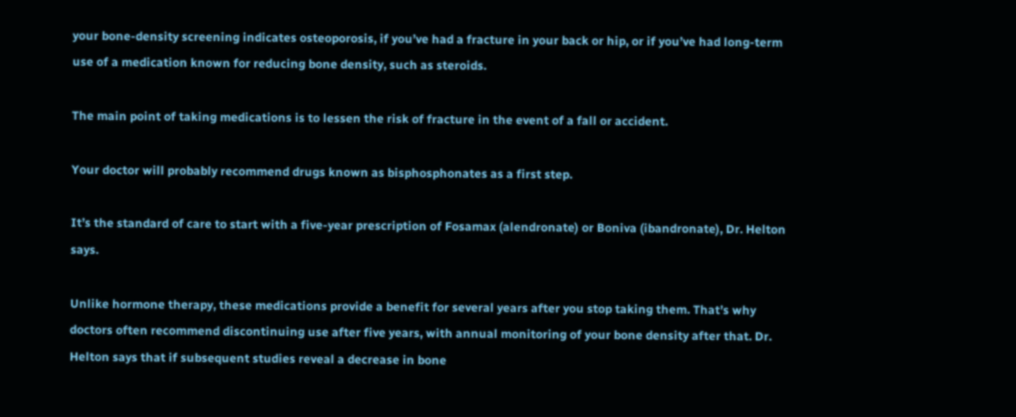your bone-density screening indicates osteoporosis, if you’ve had a fracture in your back or hip, or if you’ve had long-term use of a medication known for reducing bone density, such as steroids.

The main point of taking medications is to lessen the risk of fracture in the event of a fall or accident.

Your doctor will probably recommend drugs known as bisphosphonates as a first step.

It’s the standard of care to start with a five-year prescription of Fosamax (alendronate) or Boniva (ibandronate), Dr. Helton says.

Unlike hormone therapy, these medications provide a benefit for several years after you stop taking them. That’s why doctors often recommend discontinuing use after five years, with annual monitoring of your bone density after that. Dr. Helton says that if subsequent studies reveal a decrease in bone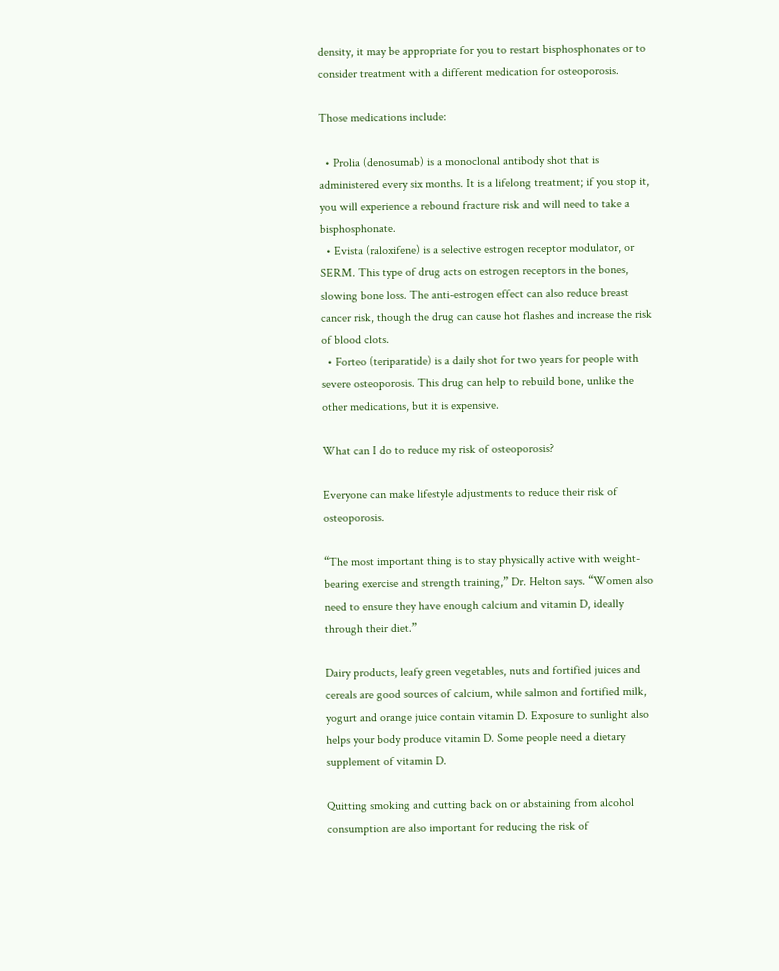density, it may be appropriate for you to restart bisphosphonates or to consider treatment with a different medication for osteoporosis.

Those medications include:

  • Prolia (denosumab) is a monoclonal antibody shot that is administered every six months. It is a lifelong treatment; if you stop it, you will experience a rebound fracture risk and will need to take a bisphosphonate.
  • Evista (raloxifene) is a selective estrogen receptor modulator, or SERM. This type of drug acts on estrogen receptors in the bones, slowing bone loss. The anti-estrogen effect can also reduce breast cancer risk, though the drug can cause hot flashes and increase the risk of blood clots.
  • Forteo (teriparatide) is a daily shot for two years for people with severe osteoporosis. This drug can help to rebuild bone, unlike the other medications, but it is expensive.

What can I do to reduce my risk of osteoporosis?

Everyone can make lifestyle adjustments to reduce their risk of osteoporosis.

“The most important thing is to stay physically active with weight-bearing exercise and strength training,” Dr. Helton says. “Women also need to ensure they have enough calcium and vitamin D, ideally through their diet.”

Dairy products, leafy green vegetables, nuts and fortified juices and cereals are good sources of calcium, while salmon and fortified milk, yogurt and orange juice contain vitamin D. Exposure to sunlight also helps your body produce vitamin D. Some people need a dietary supplement of vitamin D.

Quitting smoking and cutting back on or abstaining from alcohol consumption are also important for reducing the risk of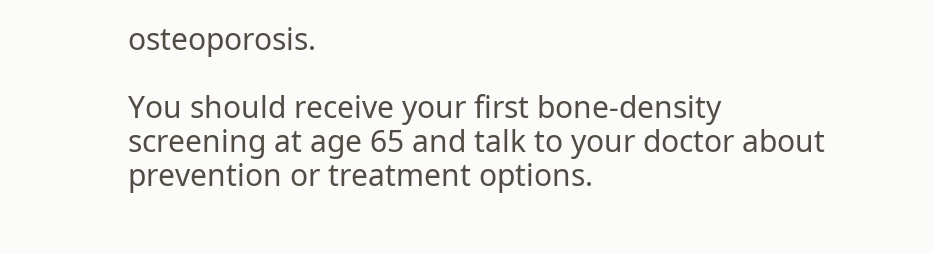osteoporosis.

You should receive your first bone-density screening at age 65 and talk to your doctor about prevention or treatment options.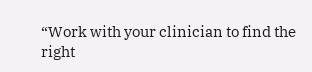“Work with your clinician to find the right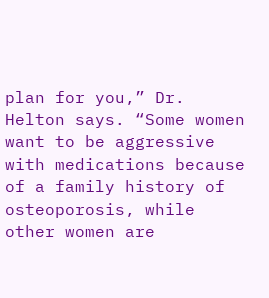plan for you,” Dr. Helton says. “Some women want to be aggressive with medications because of a family history of osteoporosis, while other women are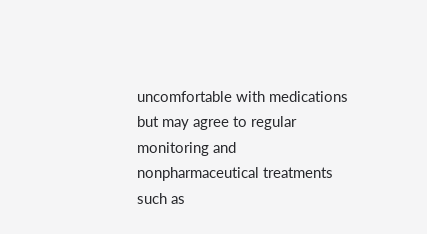uncomfortable with medications but may agree to regular monitoring and nonpharmaceutical treatments such as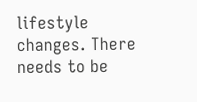lifestyle changes. There needs to be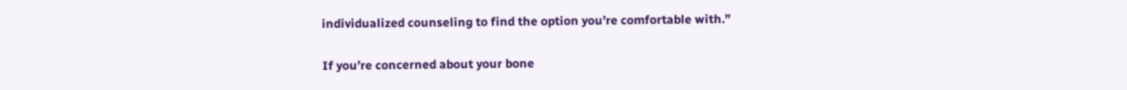individualized counseling to find the option you’re comfortable with.”

If you’re concerned about your bone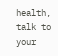health, talk to your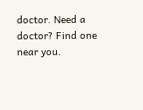doctor. Need a doctor? Find one near you.